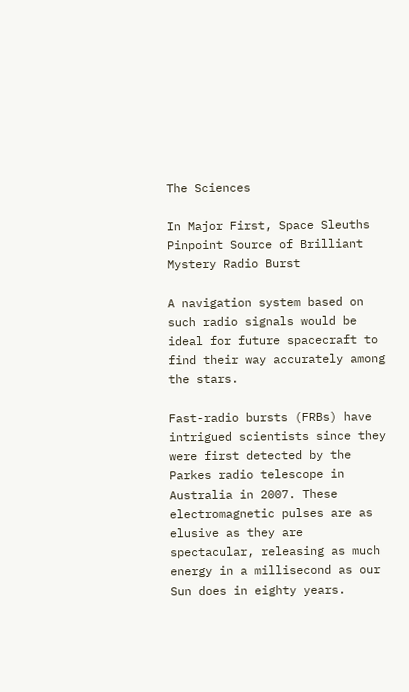The Sciences

In Major First, Space Sleuths Pinpoint Source of Brilliant Mystery Radio Burst

A navigation system based on such radio signals would be ideal for future spacecraft to find their way accurately among the stars.

Fast-radio bursts (FRBs) have intrigued scientists since they were first detected by the Parkes radio telescope in Australia in 2007. These electromagnetic pulses are as elusive as they are spectacular, releasing as much energy in a millisecond as our Sun does in eighty years.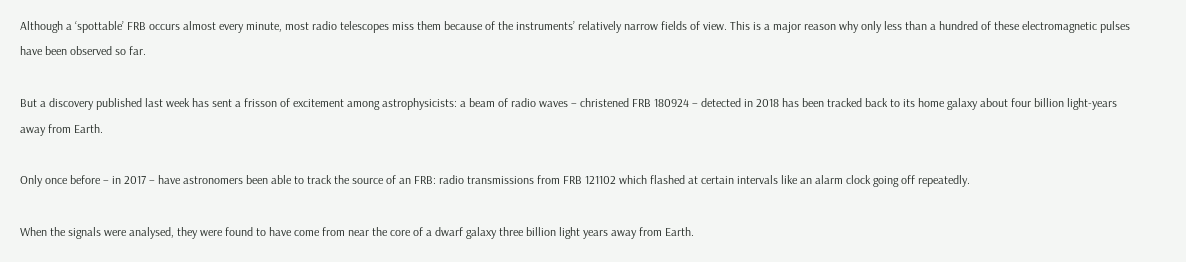Although a ‘spottable’ FRB occurs almost every minute, most radio telescopes miss them because of the instruments’ relatively narrow fields of view. This is a major reason why only less than a hundred of these electromagnetic pulses have been observed so far.

But a discovery published last week has sent a frisson of excitement among astrophysicists: a beam of radio waves – christened FRB 180924 – detected in 2018 has been tracked back to its home galaxy about four billion light-years away from Earth.

Only once before – in 2017 – have astronomers been able to track the source of an FRB: radio transmissions from FRB 121102 which flashed at certain intervals like an alarm clock going off repeatedly.

When the signals were analysed, they were found to have come from near the core of a dwarf galaxy three billion light years away from Earth.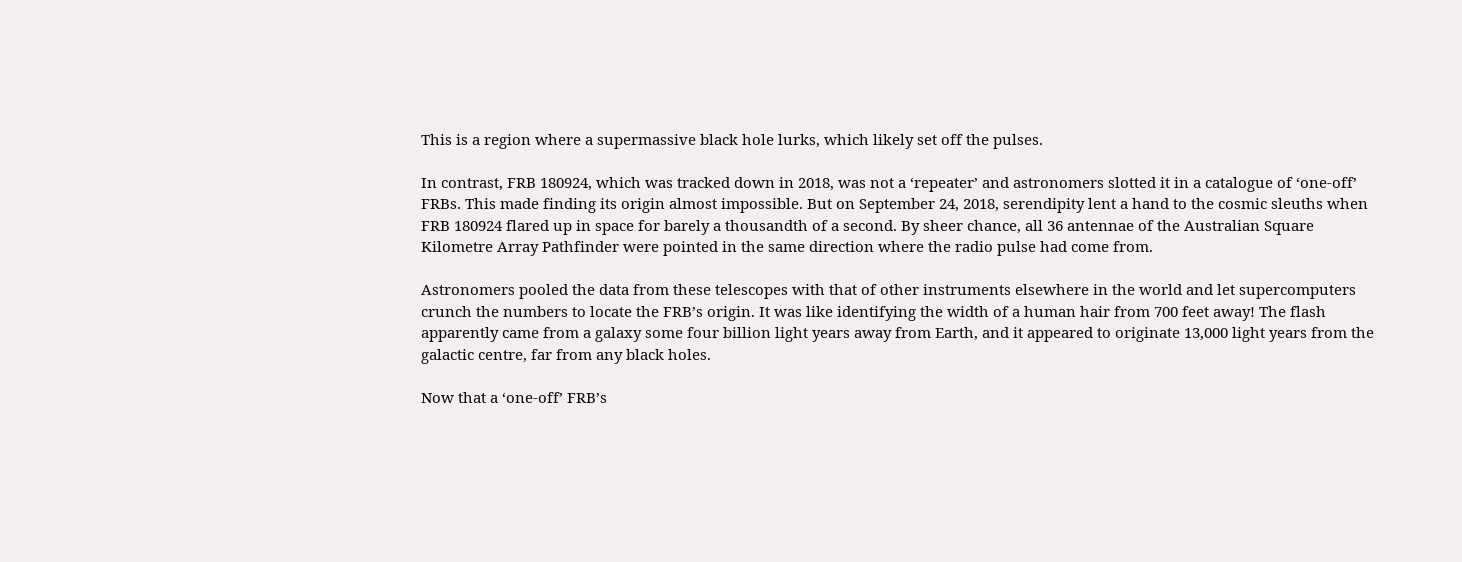This is a region where a supermassive black hole lurks, which likely set off the pulses.

In contrast, FRB 180924, which was tracked down in 2018, was not a ‘repeater’ and astronomers slotted it in a catalogue of ‘one-off’ FRBs. This made finding its origin almost impossible. But on September 24, 2018, serendipity lent a hand to the cosmic sleuths when FRB 180924 flared up in space for barely a thousandth of a second. By sheer chance, all 36 antennae of the Australian Square Kilometre Array Pathfinder were pointed in the same direction where the radio pulse had come from.

Astronomers pooled the data from these telescopes with that of other instruments elsewhere in the world and let supercomputers crunch the numbers to locate the FRB’s origin. It was like identifying the width of a human hair from 700 feet away! The flash apparently came from a galaxy some four billion light years away from Earth, and it appeared to originate 13,000 light years from the galactic centre, far from any black holes.

Now that a ‘one-off’ FRB’s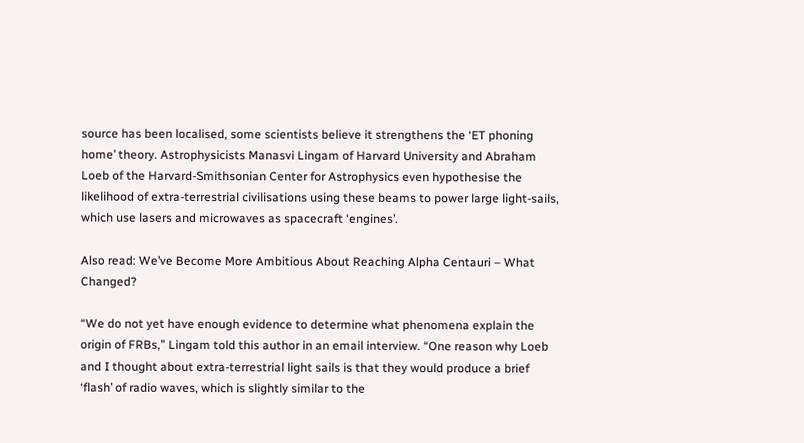source has been localised, some scientists believe it strengthens the ‘ET phoning home’ theory. Astrophysicists Manasvi Lingam of Harvard University and Abraham Loeb of the Harvard-Smithsonian Center for Astrophysics even hypothesise the likelihood of extra-terrestrial civilisations using these beams to power large light-sails, which use lasers and microwaves as spacecraft ‘engines’.

Also read: We’ve Become More Ambitious About Reaching Alpha Centauri – What Changed?

“We do not yet have enough evidence to determine what phenomena explain the origin of FRBs,” Lingam told this author in an email interview. “One reason why Loeb and I thought about extra-terrestrial light sails is that they would produce a brief ‘flash’ of radio waves, which is slightly similar to the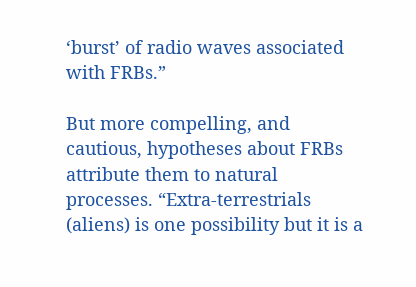‘burst’ of radio waves associated with FRBs.”

But more compelling, and cautious, hypotheses about FRBs attribute them to natural processes. “Extra-terrestrials (aliens) is one possibility but it is a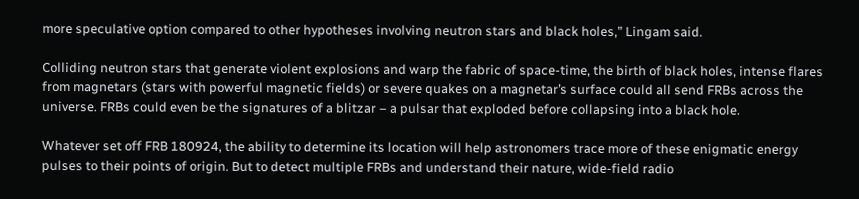more speculative option compared to other hypotheses involving neutron stars and black holes,” Lingam said.

Colliding neutron stars that generate violent explosions and warp the fabric of space-time, the birth of black holes, intense flares from magnetars (stars with powerful magnetic fields) or severe quakes on a magnetar’s surface could all send FRBs across the universe. FRBs could even be the signatures of a blitzar – a pulsar that exploded before collapsing into a black hole.

Whatever set off FRB 180924, the ability to determine its location will help astronomers trace more of these enigmatic energy pulses to their points of origin. But to detect multiple FRBs and understand their nature, wide-field radio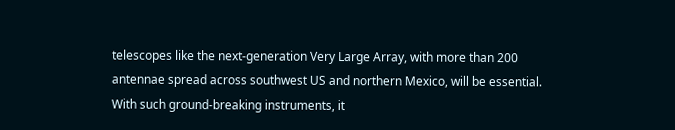telescopes like the next-generation Very Large Array, with more than 200 antennae spread across southwest US and northern Mexico, will be essential. With such ground-breaking instruments, it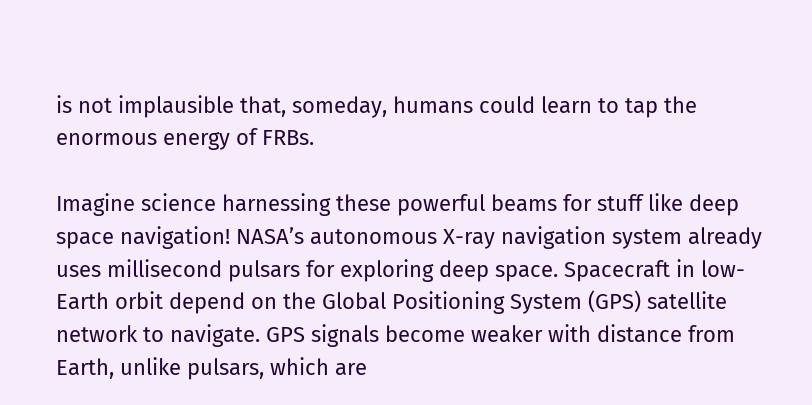is not implausible that, someday, humans could learn to tap the enormous energy of FRBs.

Imagine science harnessing these powerful beams for stuff like deep space navigation! NASA’s autonomous X-ray navigation system already uses millisecond pulsars for exploring deep space. Spacecraft in low-Earth orbit depend on the Global Positioning System (GPS) satellite network to navigate. GPS signals become weaker with distance from Earth, unlike pulsars, which are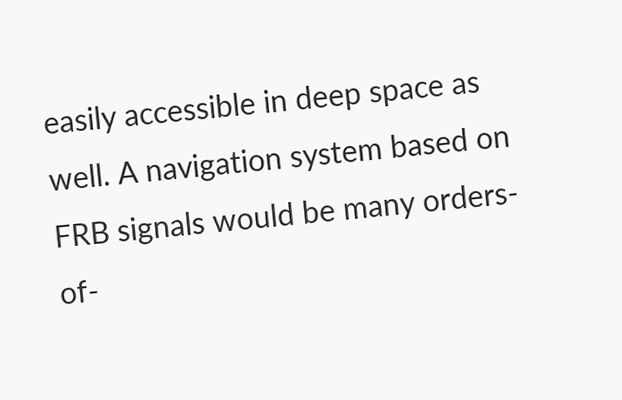easily accessible in deep space as well. A navigation system based on FRB signals would be many orders-of-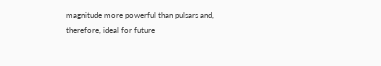magnitude more powerful than pulsars and, therefore, ideal for future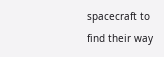spacecraft to find their way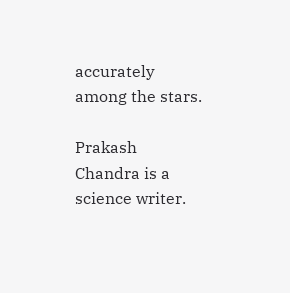accurately among the stars.

Prakash Chandra is a science writer.